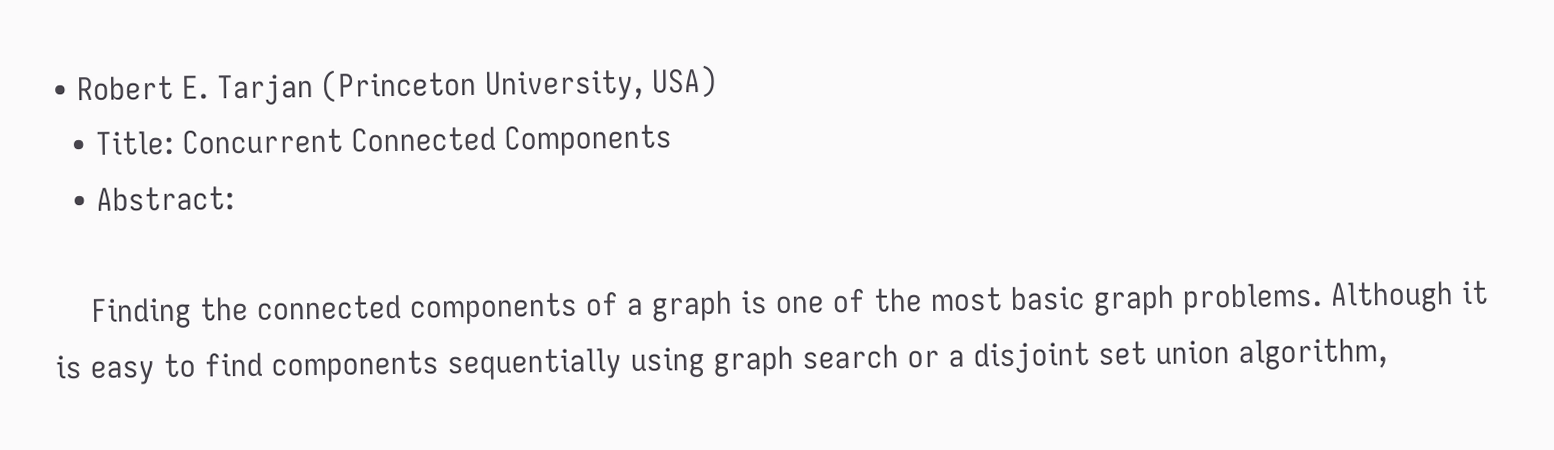• Robert E. Tarjan (Princeton University, USA)
  • Title: Concurrent Connected Components
  • Abstract:

    Finding the connected components of a graph is one of the most basic graph problems. Although it is easy to find components sequentially using graph search or a disjoint set union algorithm,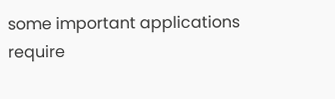some important applications require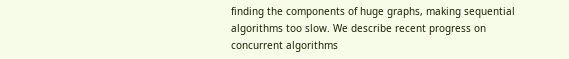finding the components of huge graphs, making sequential algorithms too slow. We describe recent progress on concurrent algorithms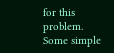for this problem. Some simple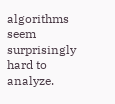algorithms seem surprisingly hard to analyze.